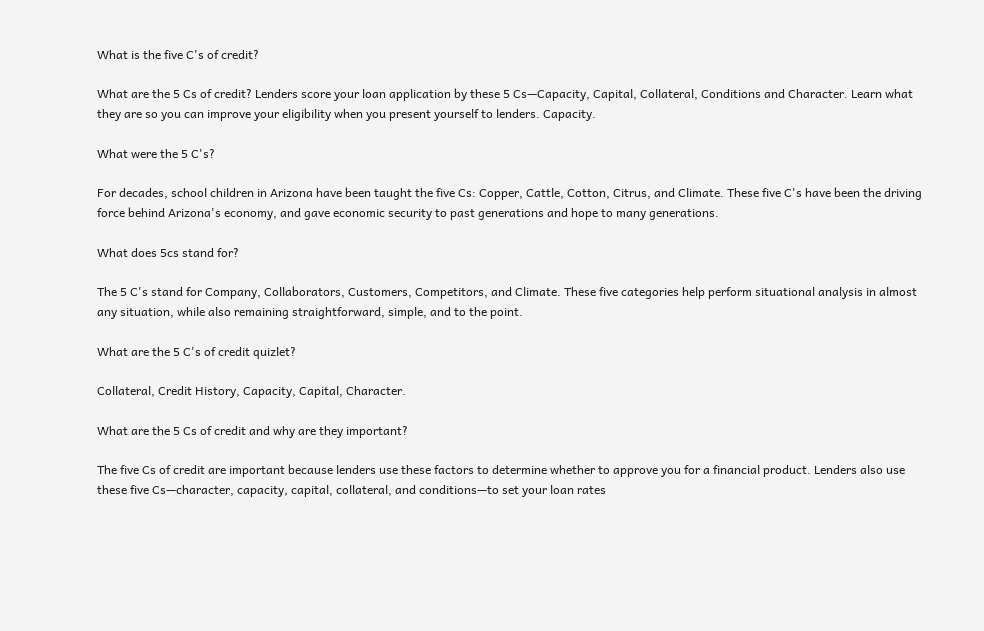What is the five C's of credit?

What are the 5 Cs of credit? Lenders score your loan application by these 5 Cs—Capacity, Capital, Collateral, Conditions and Character. Learn what they are so you can improve your eligibility when you present yourself to lenders. Capacity.

What were the 5 C's?

For decades, school children in Arizona have been taught the five Cs: Copper, Cattle, Cotton, Citrus, and Climate. These five C's have been the driving force behind Arizona's economy, and gave economic security to past generations and hope to many generations.

What does 5cs stand for?

The 5 C's stand for Company, Collaborators, Customers, Competitors, and Climate. These five categories help perform situational analysis in almost any situation, while also remaining straightforward, simple, and to the point.

What are the 5 C's of credit quizlet?

Collateral, Credit History, Capacity, Capital, Character.

What are the 5 Cs of credit and why are they important?

The five Cs of credit are important because lenders use these factors to determine whether to approve you for a financial product. Lenders also use these five Cs—character, capacity, capital, collateral, and conditions—to set your loan rates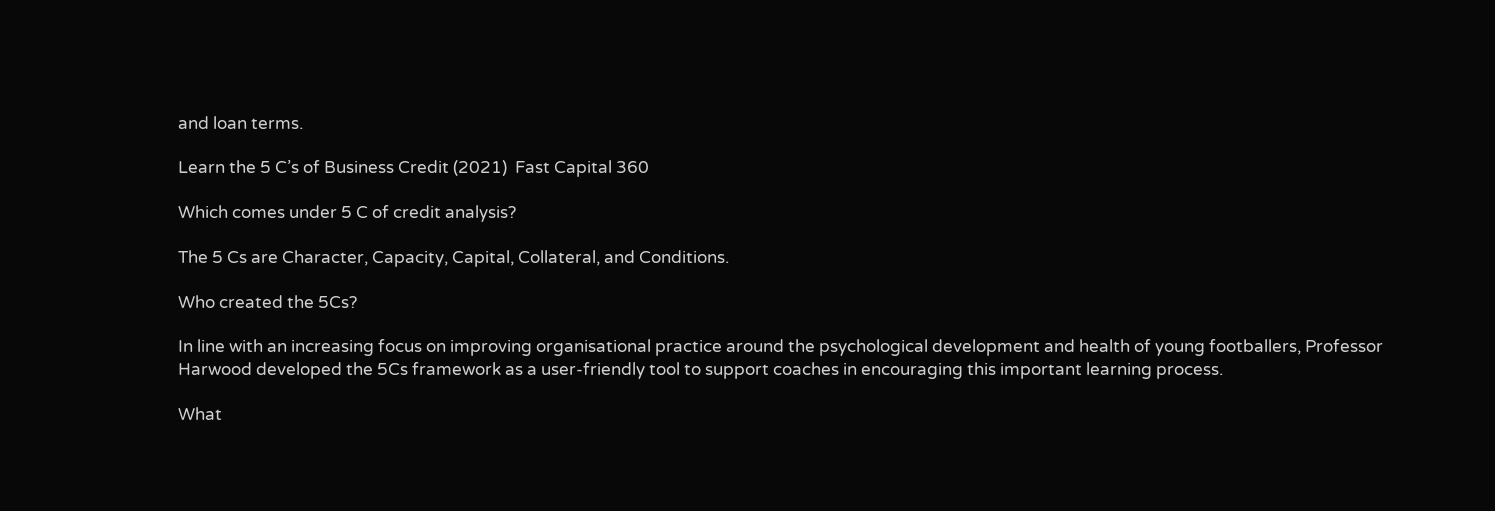and loan terms.

Learn the 5 C’s of Business Credit (2021)  Fast Capital 360

Which comes under 5 C of credit analysis?

The 5 Cs are Character, Capacity, Capital, Collateral, and Conditions.

Who created the 5Cs?

In line with an increasing focus on improving organisational practice around the psychological development and health of young footballers, Professor Harwood developed the 5Cs framework as a user-friendly tool to support coaches in encouraging this important learning process.

What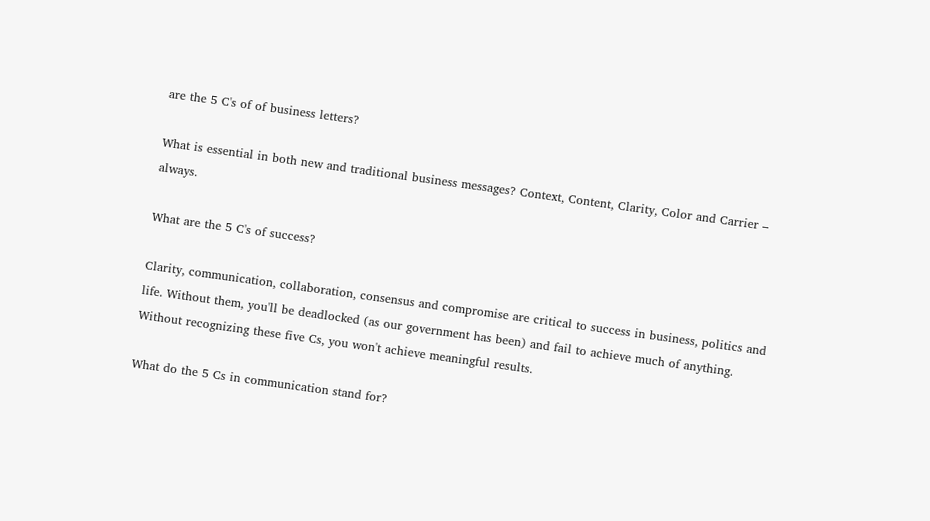are the 5 C's of of business letters?

What is essential in both new and traditional business messages? Context, Content, Clarity, Color and Carrier – always.

What are the 5 C's of success?

Clarity, communication, collaboration, consensus and compromise are critical to success in business, politics and life. Without them, you'll be deadlocked (as our government has been) and fail to achieve much of anything. Without recognizing these five Cs, you won't achieve meaningful results.

What do the 5 Cs in communication stand for?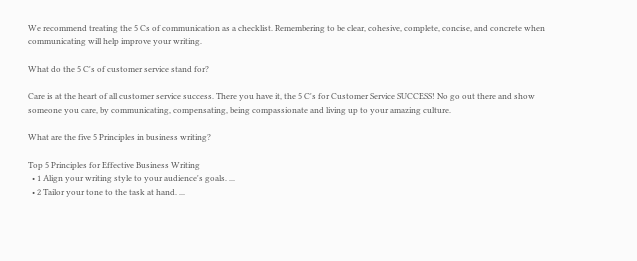We recommend treating the 5 Cs of communication as a checklist. Remembering to be clear, cohesive, complete, concise, and concrete when communicating will help improve your writing.

What do the 5 C's of customer service stand for?

Care is at the heart of all customer service success. There you have it, the 5 C's for Customer Service SUCCESS! No go out there and show someone you care, by communicating, compensating, being compassionate and living up to your amazing culture.

What are the five 5 Principles in business writing?

Top 5 Principles for Effective Business Writing
  • 1 Align your writing style to your audience's goals. ...
  • 2 Tailor your tone to the task at hand. ...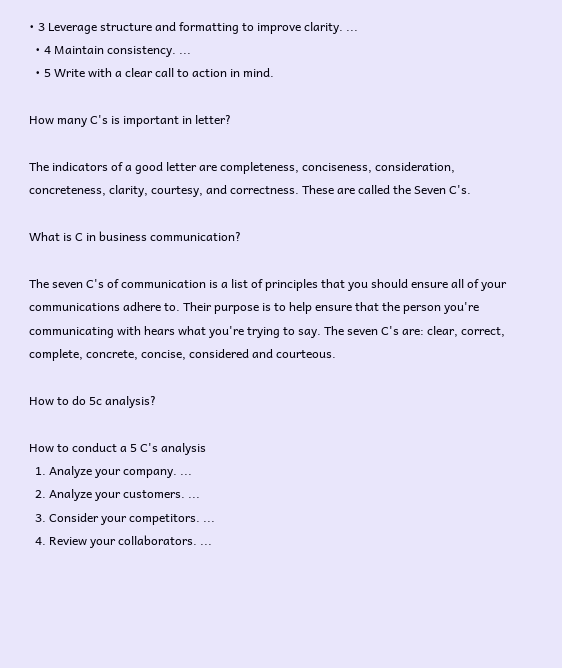• 3 Leverage structure and formatting to improve clarity. ...
  • 4 Maintain consistency. ...
  • 5 Write with a clear call to action in mind.

How many C's is important in letter?

The indicators of a good letter are completeness, conciseness, consideration, concreteness, clarity, courtesy, and correctness. These are called the Seven C's.

What is C in business communication?

The seven C's of communication is a list of principles that you should ensure all of your communications adhere to. Their purpose is to help ensure that the person you're communicating with hears what you're trying to say. The seven C's are: clear, correct, complete, concrete, concise, considered and courteous.

How to do 5c analysis?

How to conduct a 5 C's analysis
  1. Analyze your company. ...
  2. Analyze your customers. ...
  3. Consider your competitors. ...
  4. Review your collaborators. ...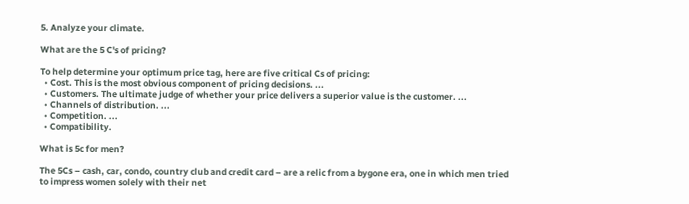5. Analyze your climate.

What are the 5 C's of pricing?

To help determine your optimum price tag, here are five critical Cs of pricing:
  • Cost. This is the most obvious component of pricing decisions. ...
  • Customers. The ultimate judge of whether your price delivers a superior value is the customer. ...
  • Channels of distribution. ...
  • Competition. ...
  • Compatibility.

What is 5c for men?

The 5Cs – cash, car, condo, country club and credit card – are a relic from a bygone era, one in which men tried to impress women solely with their net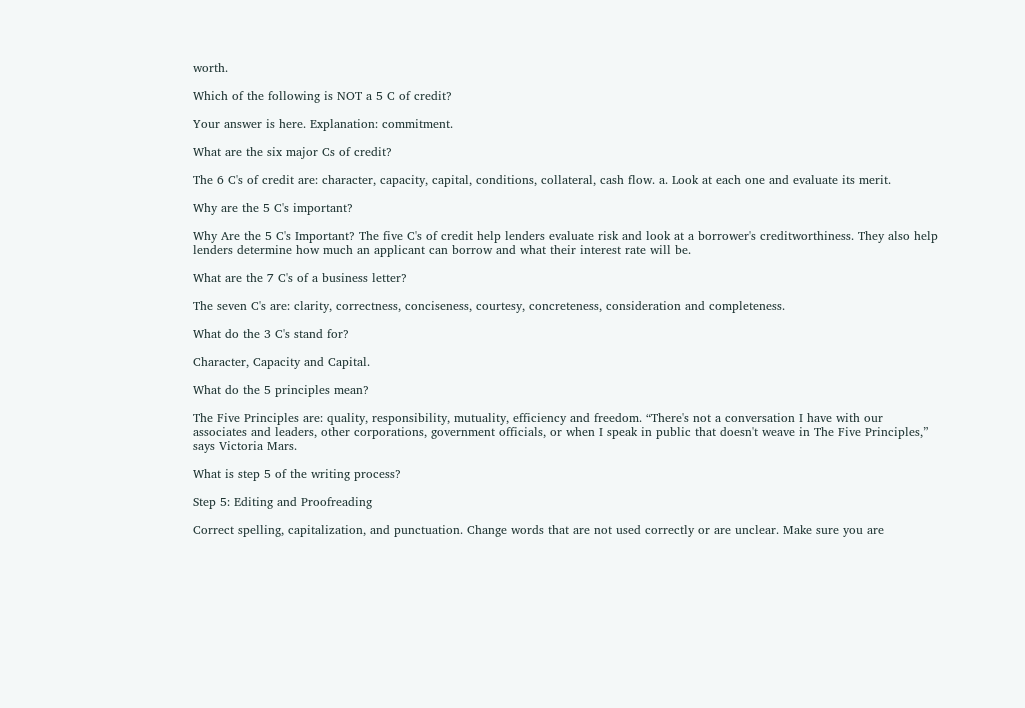worth.

Which of the following is NOT a 5 C of credit?

Your answer is here. Explanation: commitment.

What are the six major Cs of credit?

The 6 C's of credit are: character, capacity, capital, conditions, collateral, cash flow. a. Look at each one and evaluate its merit.

Why are the 5 C's important?

Why Are the 5 C's Important? The five C's of credit help lenders evaluate risk and look at a borrower's creditworthiness. They also help lenders determine how much an applicant can borrow and what their interest rate will be.

What are the 7 C's of a business letter?

The seven C's are: clarity, correctness, conciseness, courtesy, concreteness, consideration and completeness.

What do the 3 C's stand for?

Character, Capacity and Capital.

What do the 5 principles mean?

The Five Principles are: quality, responsibility, mutuality, efficiency and freedom. “There's not a conversation I have with our associates and leaders, other corporations, government officials, or when I speak in public that doesn't weave in The Five Principles,” says Victoria Mars.

What is step 5 of the writing process?

Step 5: Editing and Proofreading

Correct spelling, capitalization, and punctuation. Change words that are not used correctly or are unclear. Make sure you are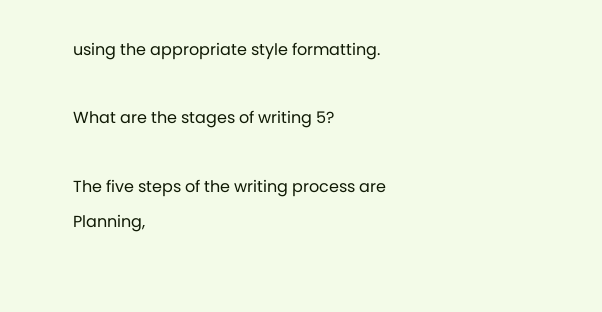using the appropriate style formatting.

What are the stages of writing 5?

The five steps of the writing process are Planning,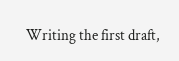Writing the first draft,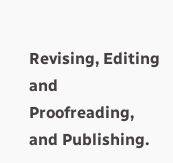Revising, Editing and Proofreading, and Publishing.